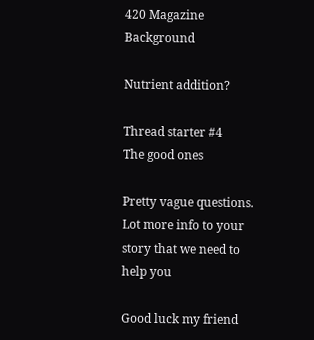420 Magazine Background

Nutrient addition?

Thread starter #4
The good ones

Pretty vague questions. Lot more info to your story that we need to help you

Good luck my friend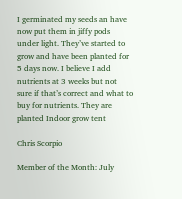I germinated my seeds an have now put them in jiffy pods under light. They’ve started to grow and have been planted for 5 days now. I believe I add nutrients at 3 weeks but not sure if that’s correct and what to buy for nutrients. They are planted Indoor grow tent

Chris Scorpio

Member of the Month: July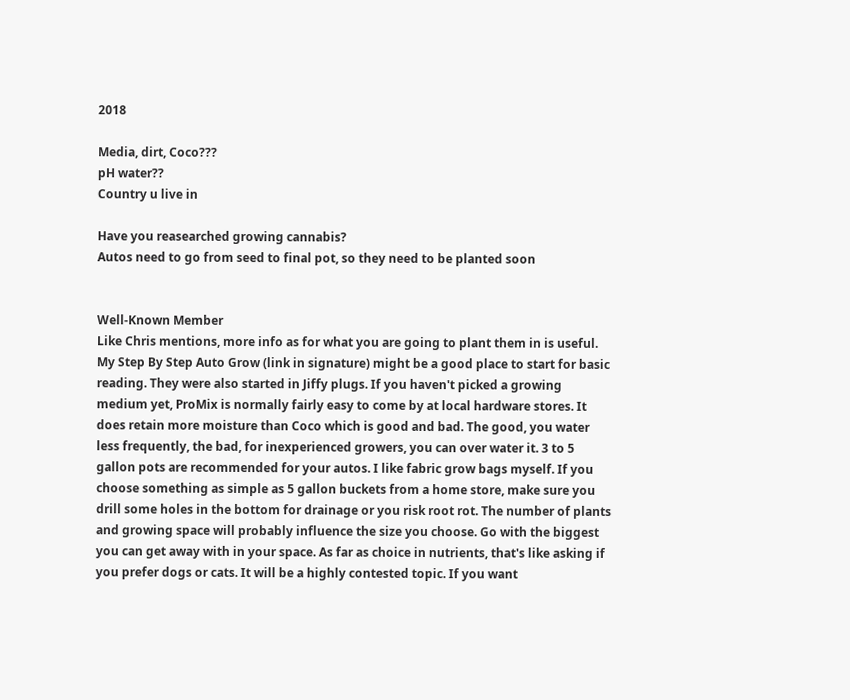2018

Media, dirt, Coco???
pH water??
Country u live in

Have you reasearched growing cannabis?
Autos need to go from seed to final pot, so they need to be planted soon


Well-Known Member
Like Chris mentions, more info as for what you are going to plant them in is useful. My Step By Step Auto Grow (link in signature) might be a good place to start for basic reading. They were also started in Jiffy plugs. If you haven't picked a growing medium yet, ProMix is normally fairly easy to come by at local hardware stores. It does retain more moisture than Coco which is good and bad. The good, you water less frequently, the bad, for inexperienced growers, you can over water it. 3 to 5 gallon pots are recommended for your autos. I like fabric grow bags myself. If you choose something as simple as 5 gallon buckets from a home store, make sure you drill some holes in the bottom for drainage or you risk root rot. The number of plants and growing space will probably influence the size you choose. Go with the biggest you can get away with in your space. As far as choice in nutrients, that's like asking if you prefer dogs or cats. It will be a highly contested topic. If you want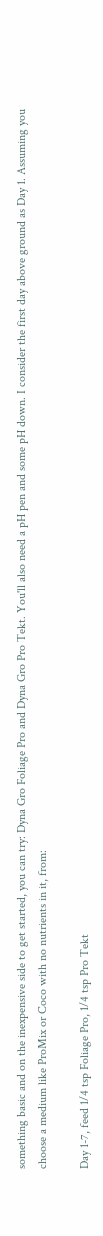something basic and on the inexpensive side to get started, you can try: Dyna Gro Foliage Pro and Dyna Gro Pro Tekt. You'll also need a pH pen and some pH down. I consider the first day above ground as Day 1. Assuming you choose a medium like ProMix or Coco with no nutrients in it, from:

Day 1-7, feed 1/4 tsp Foliage Pro, 1/4 tsp Pro Tekt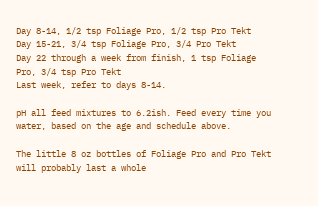Day 8-14, 1/2 tsp Foliage Pro, 1/2 tsp Pro Tekt
Day 15-21, 3/4 tsp Foliage Pro, 3/4 Pro Tekt
Day 22 through a week from finish, 1 tsp Foliage Pro, 3/4 tsp Pro Tekt
Last week, refer to days 8-14.

pH all feed mixtures to 6.2ish. Feed every time you water, based on the age and schedule above.

The little 8 oz bottles of Foliage Pro and Pro Tekt will probably last a whole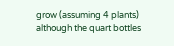grow (assuming 4 plants) although the quart bottles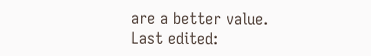are a better value.
Last edited: